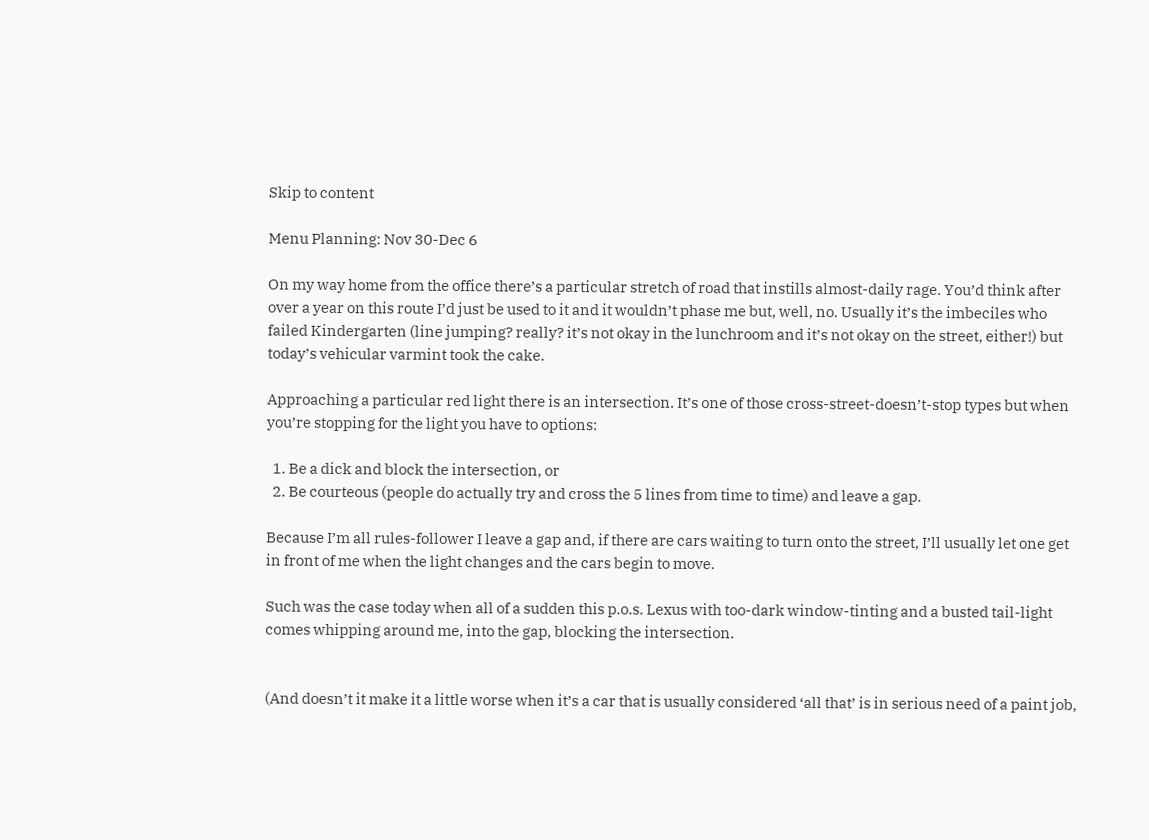Skip to content

Menu Planning: Nov 30-Dec 6

On my way home from the office there’s a particular stretch of road that instills almost-daily rage. You’d think after over a year on this route I’d just be used to it and it wouldn’t phase me but, well, no. Usually it’s the imbeciles who failed Kindergarten (line jumping? really? it’s not okay in the lunchroom and it’s not okay on the street, either!) but today’s vehicular varmint took the cake.

Approaching a particular red light there is an intersection. It’s one of those cross-street-doesn’t-stop types but when you’re stopping for the light you have to options:

  1. Be a dick and block the intersection, or
  2. Be courteous (people do actually try and cross the 5 lines from time to time) and leave a gap.

Because I’m all rules-follower I leave a gap and, if there are cars waiting to turn onto the street, I’ll usually let one get in front of me when the light changes and the cars begin to move.

Such was the case today when all of a sudden this p.o.s. Lexus with too-dark window-tinting and a busted tail-light comes whipping around me, into the gap, blocking the intersection.


(And doesn’t it make it a little worse when it’s a car that is usually considered ‘all that’ is in serious need of a paint job,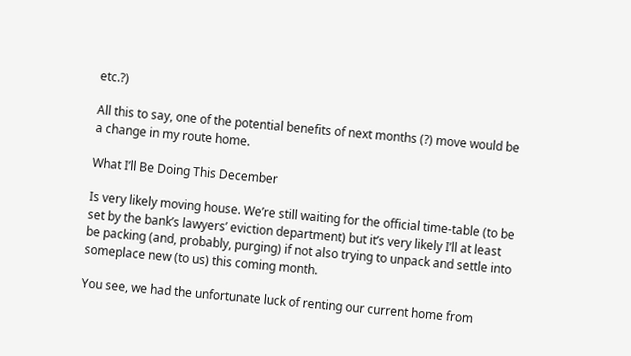etc.?)

All this to say, one of the potential benefits of next months (?) move would be a change in my route home.

What I’ll Be Doing This December

Is very likely moving house. We’re still waiting for the official time-table (to be set by the bank’s lawyers’ eviction department) but it’s very likely I’ll at least be packing (and, probably, purging) if not also trying to unpack and settle into someplace new (to us) this coming month.

You see, we had the unfortunate luck of renting our current home from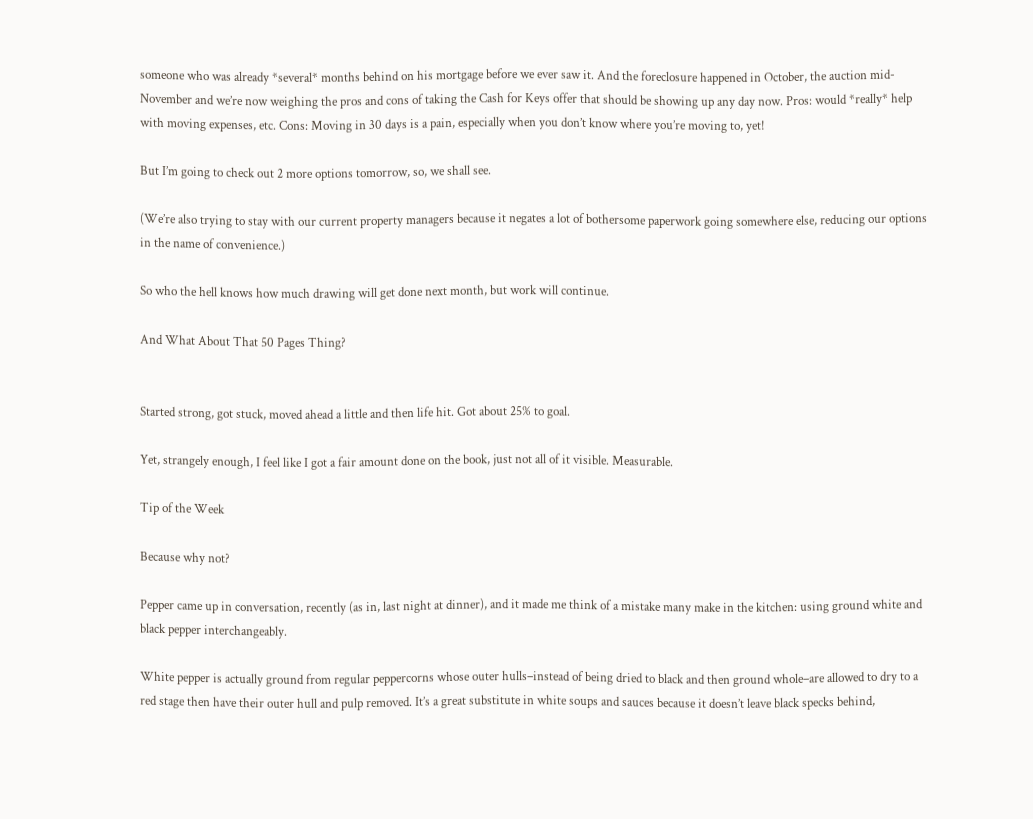someone who was already *several* months behind on his mortgage before we ever saw it. And the foreclosure happened in October, the auction mid-November and we’re now weighing the pros and cons of taking the Cash for Keys offer that should be showing up any day now. Pros: would *really* help with moving expenses, etc. Cons: Moving in 30 days is a pain, especially when you don’t know where you’re moving to, yet!

But I’m going to check out 2 more options tomorrow, so, we shall see.

(We’re also trying to stay with our current property managers because it negates a lot of bothersome paperwork going somewhere else, reducing our options in the name of convenience.)

So who the hell knows how much drawing will get done next month, but work will continue.

And What About That 50 Pages Thing?


Started strong, got stuck, moved ahead a little and then life hit. Got about 25% to goal.

Yet, strangely enough, I feel like I got a fair amount done on the book, just not all of it visible. Measurable.

Tip of the Week

Because why not?

Pepper came up in conversation, recently (as in, last night at dinner), and it made me think of a mistake many make in the kitchen: using ground white and black pepper interchangeably.

White pepper is actually ground from regular peppercorns whose outer hulls–instead of being dried to black and then ground whole–are allowed to dry to a red stage then have their outer hull and pulp removed. It’s a great substitute in white soups and sauces because it doesn’t leave black specks behind,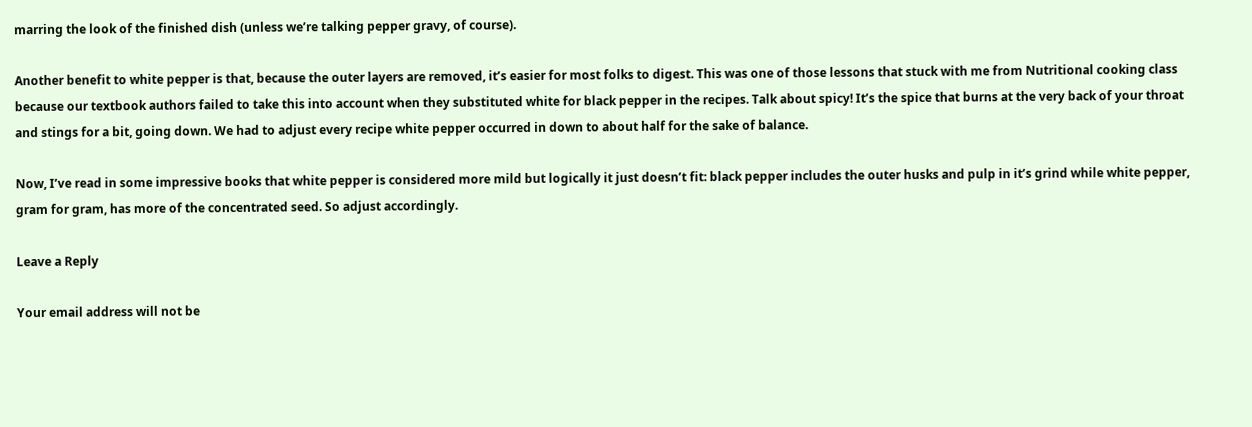marring the look of the finished dish (unless we’re talking pepper gravy, of course).

Another benefit to white pepper is that, because the outer layers are removed, it’s easier for most folks to digest. This was one of those lessons that stuck with me from Nutritional cooking class because our textbook authors failed to take this into account when they substituted white for black pepper in the recipes. Talk about spicy! It’s the spice that burns at the very back of your throat and stings for a bit, going down. We had to adjust every recipe white pepper occurred in down to about half for the sake of balance.

Now, I’ve read in some impressive books that white pepper is considered more mild but logically it just doesn’t fit: black pepper includes the outer husks and pulp in it’s grind while white pepper, gram for gram, has more of the concentrated seed. So adjust accordingly.

Leave a Reply

Your email address will not be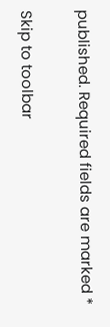published. Required fields are marked *

Skip to toolbar